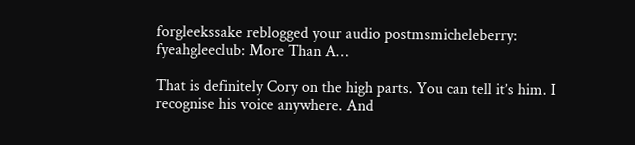forgleekssake reblogged your audio postmsmicheleberry: fyeahgleeclub: More Than A…

That is definitely Cory on the high parts. You can tell it’s him. I recognise his voice anywhere. And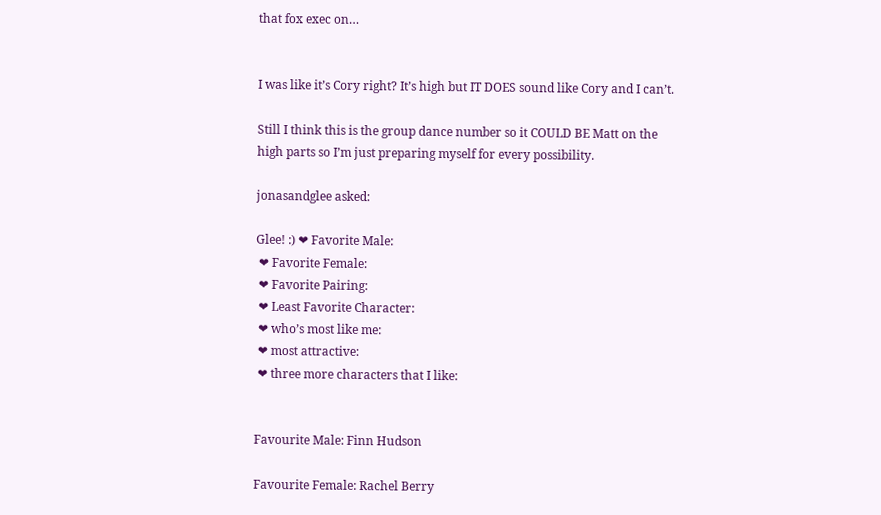that fox exec on…


I was like it’s Cory right? It’s high but IT DOES sound like Cory and I can’t.

Still I think this is the group dance number so it COULD BE Matt on the high parts so I’m just preparing myself for every possibility.

jonasandglee asked:

Glee! :) ❤ Favorite Male:
 ❤ Favorite Female:
 ❤ Favorite Pairing:
 ❤ Least Favorite Character:
 ❤ who’s most like me:
 ❤ most attractive:
 ❤ three more characters that I like:


Favourite Male: Finn Hudson

Favourite Female: Rachel Berry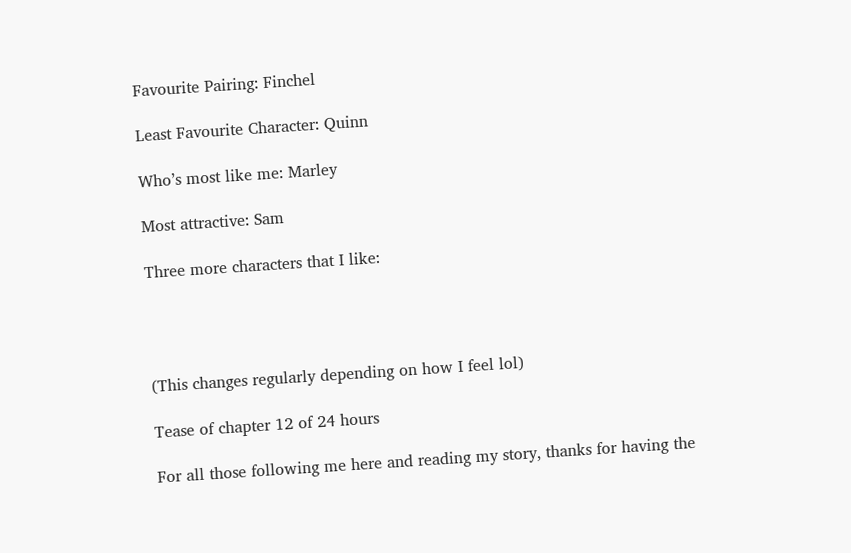Favourite Pairing: Finchel

Least Favourite Character: Quinn

Who’s most like me: Marley

Most attractive: Sam

Three more characters that I like:




(This changes regularly depending on how I feel lol)

Tease of chapter 12 of 24 hours

For all those following me here and reading my story, thanks for having the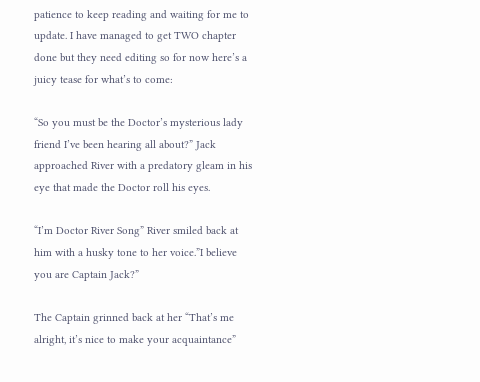patience to keep reading and waiting for me to update. I have managed to get TWO chapter done but they need editing so for now here’s a juicy tease for what’s to come:

“So you must be the Doctor’s mysterious lady friend I’ve been hearing all about?” Jack approached River with a predatory gleam in his eye that made the Doctor roll his eyes.

“I’m Doctor River Song” River smiled back at him with a husky tone to her voice.”I believe you are Captain Jack?”

The Captain grinned back at her “That’s me alright, it’s nice to make your acquaintance”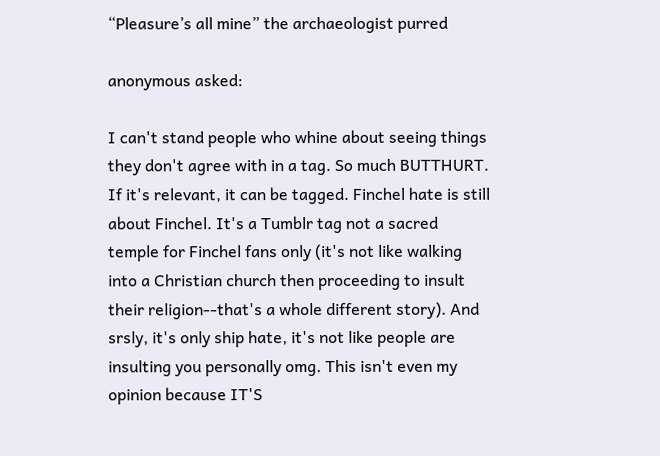“Pleasure’s all mine” the archaeologist purred

anonymous asked:

I can't stand people who whine about seeing things they don't agree with in a tag. So much BUTTHURT. If it's relevant, it can be tagged. Finchel hate is still about Finchel. It's a Tumblr tag not a sacred temple for Finchel fans only (it's not like walking into a Christian church then proceeding to insult their religion--that's a whole different story). And srsly, it's only ship hate, it's not like people are insulting you personally omg. This isn't even my opinion because IT'S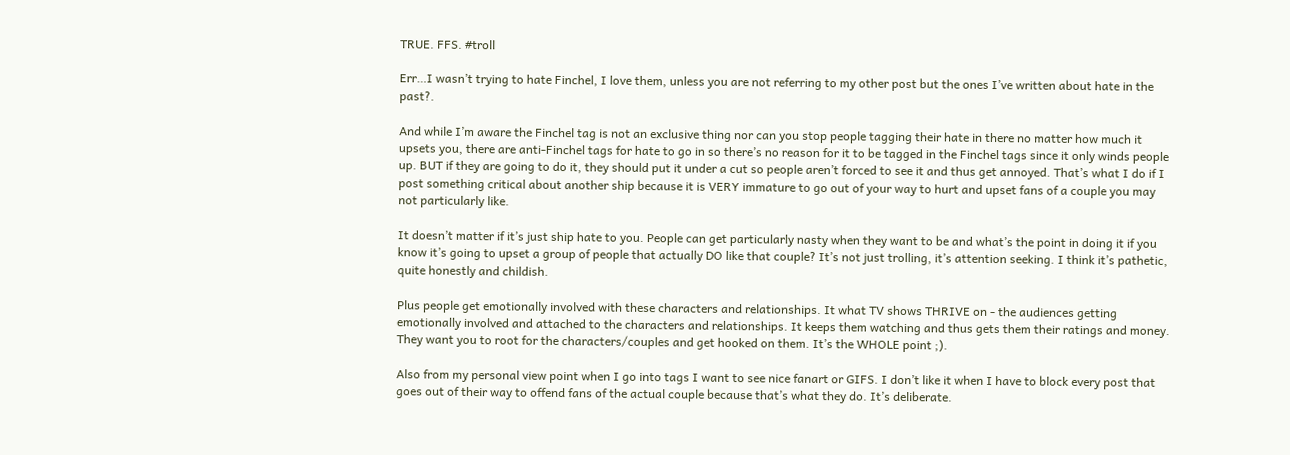TRUE. FFS. #troll

Err…I wasn’t trying to hate Finchel, I love them, unless you are not referring to my other post but the ones I’ve written about hate in the past?.

And while I’m aware the Finchel tag is not an exclusive thing nor can you stop people tagging their hate in there no matter how much it upsets you, there are anti-Finchel tags for hate to go in so there’s no reason for it to be tagged in the Finchel tags since it only winds people up. BUT if they are going to do it, they should put it under a cut so people aren’t forced to see it and thus get annoyed. That’s what I do if I post something critical about another ship because it is VERY immature to go out of your way to hurt and upset fans of a couple you may not particularly like.

It doesn’t matter if it’s just ship hate to you. People can get particularly nasty when they want to be and what’s the point in doing it if you know it’s going to upset a group of people that actually DO like that couple? It’s not just trolling, it’s attention seeking. I think it’s pathetic, quite honestly and childish.

Plus people get emotionally involved with these characters and relationships. It what TV shows THRIVE on - the audiences getting emotionally involved and attached to the characters and relationships. It keeps them watching and thus gets them their ratings and money. They want you to root for the characters/couples and get hooked on them. It’s the WHOLE point ;).

Also from my personal view point when I go into tags I want to see nice fanart or GIFS. I don’t like it when I have to block every post that goes out of their way to offend fans of the actual couple because that’s what they do. It’s deliberate.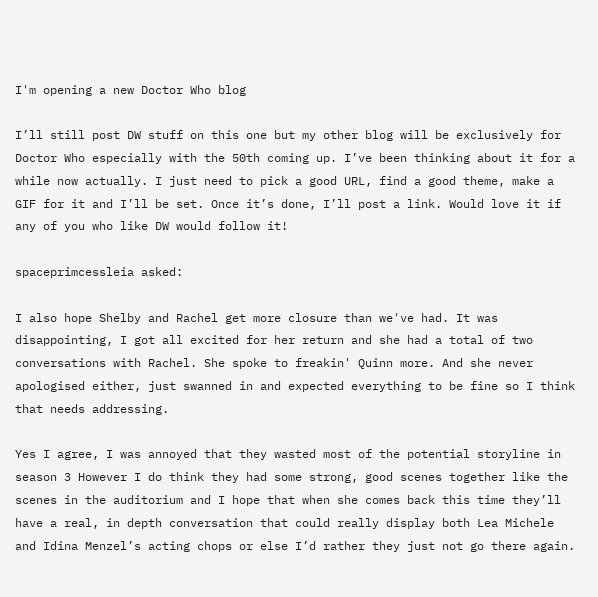I'm opening a new Doctor Who blog

I’ll still post DW stuff on this one but my other blog will be exclusively for Doctor Who especially with the 50th coming up. I’ve been thinking about it for a while now actually. I just need to pick a good URL, find a good theme, make a GIF for it and I’ll be set. Once it’s done, I’ll post a link. Would love it if any of you who like DW would follow it!

spaceprimcessleia asked:

I also hope Shelby and Rachel get more closure than we've had. It was disappointing, I got all excited for her return and she had a total of two conversations with Rachel. She spoke to freakin' Quinn more. And she never apologised either, just swanned in and expected everything to be fine so I think that needs addressing.

Yes I agree, I was annoyed that they wasted most of the potential storyline in season 3 However I do think they had some strong, good scenes together like the scenes in the auditorium and I hope that when she comes back this time they’ll have a real, in depth conversation that could really display both Lea Michele and Idina Menzel’s acting chops or else I’d rather they just not go there again.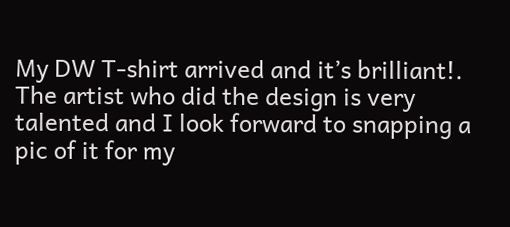My DW T-shirt arrived and it’s brilliant!. The artist who did the design is very talented and I look forward to snapping a pic of it for my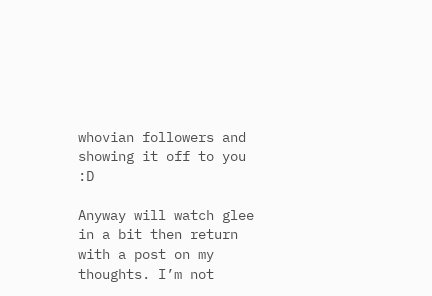whovian followers and showing it off to you :D

Anyway will watch glee in a bit then return with a post on my thoughts. I’m not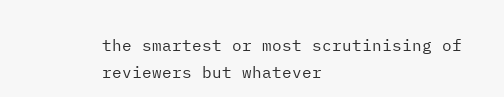the smartest or most scrutinising of reviewers but whatever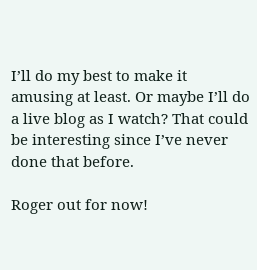I’ll do my best to make it amusing at least. Or maybe I’ll do a live blog as I watch? That could be interesting since I’ve never done that before.

Roger out for now!